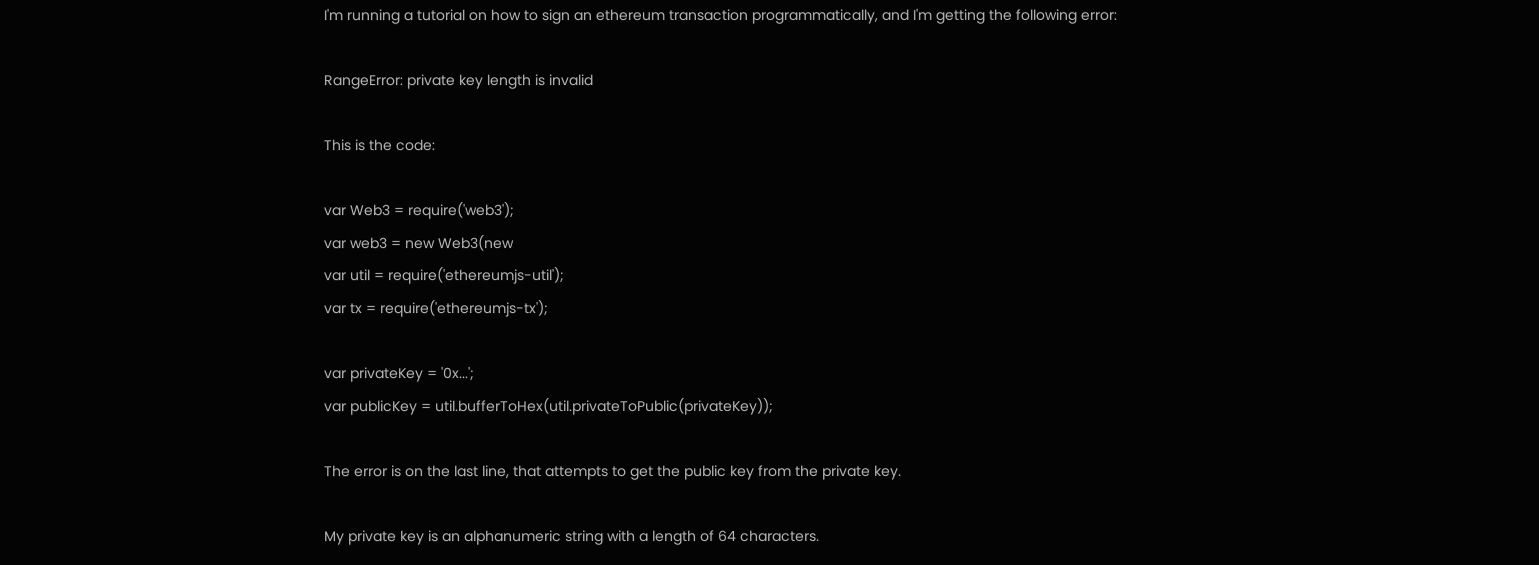I'm running a tutorial on how to sign an ethereum transaction programmatically, and I'm getting the following error:

RangeError: private key length is invalid

This is the code:

var Web3 = require('web3');
var web3 = new Web3(new
var util = require('ethereumjs-util');
var tx = require('ethereumjs-tx');

var privateKey = '0x...';
var publicKey = util.bufferToHex(util.privateToPublic(privateKey));

The error is on the last line, that attempts to get the public key from the private key.

My private key is an alphanumeric string with a length of 64 characters.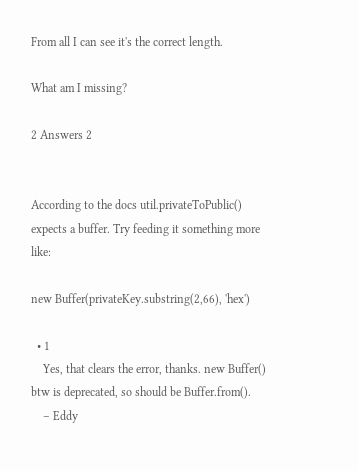From all I can see it's the correct length.

What am I missing?

2 Answers 2


According to the docs util.privateToPublic() expects a buffer. Try feeding it something more like:

new Buffer(privateKey.substring(2,66), 'hex')

  • 1
    Yes, that clears the error, thanks. new Buffer() btw is deprecated, so should be Buffer.from().
    – Eddy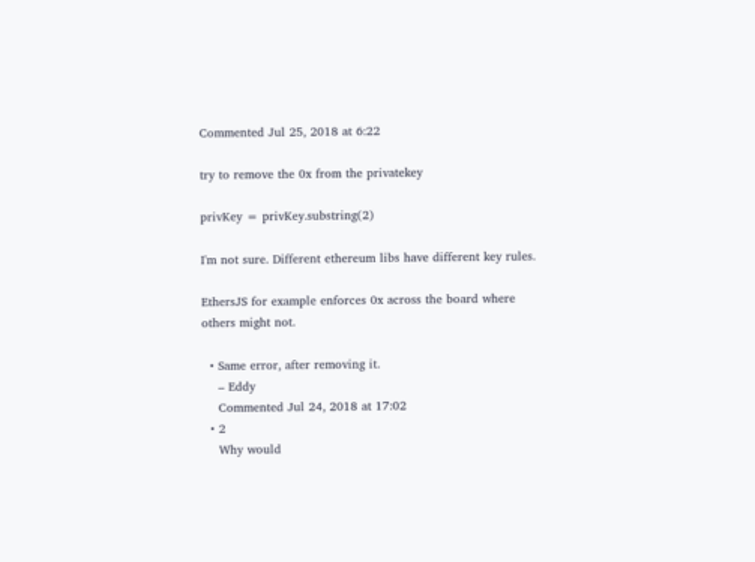Commented Jul 25, 2018 at 6:22

try to remove the 0x from the privatekey

privKey = privKey.substring(2)

I'm not sure. Different ethereum libs have different key rules.

EthersJS for example enforces 0x across the board where others might not.

  • Same error, after removing it.
    – Eddy
    Commented Jul 24, 2018 at 17:02
  • 2
    Why would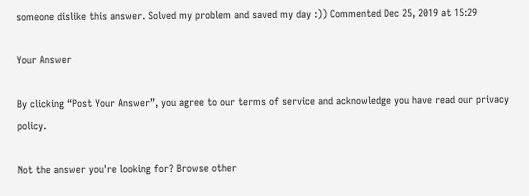someone dislike this answer. Solved my problem and saved my day :)) Commented Dec 25, 2019 at 15:29

Your Answer

By clicking “Post Your Answer”, you agree to our terms of service and acknowledge you have read our privacy policy.

Not the answer you're looking for? Browse other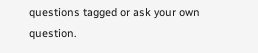questions tagged or ask your own question.